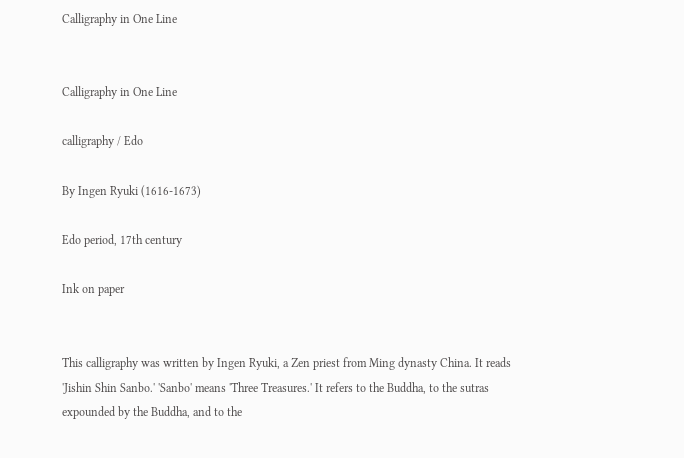Calligraphy in One Line


Calligraphy in One Line

calligraphy / Edo

By Ingen Ryuki (1616-1673)

Edo period, 17th century

Ink on paper


This calligraphy was written by Ingen Ryuki, a Zen priest from Ming dynasty China. It reads 'Jishin Shin Sanbo.' 'Sanbo' means 'Three Treasures.' It refers to the Buddha, to the sutras expounded by the Buddha, and to the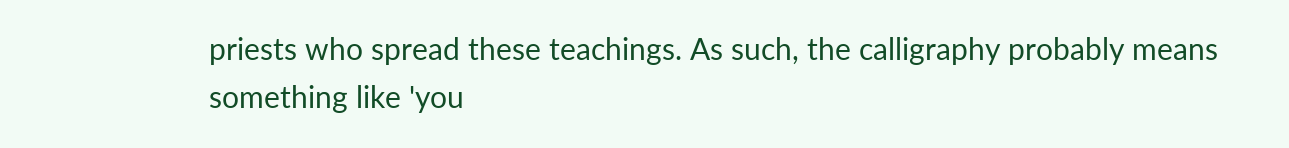priests who spread these teachings. As such, the calligraphy probably means something like 'you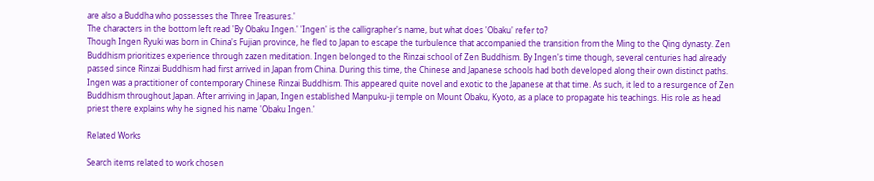are also a Buddha who possesses the Three Treasures.'
The characters in the bottom left read 'By Obaku Ingen.' 'Ingen' is the calligrapher's name, but what does 'Obaku' refer to?
Though Ingen Ryuki was born in China's Fujian province, he fled to Japan to escape the turbulence that accompanied the transition from the Ming to the Qing dynasty. Zen Buddhism prioritizes experience through zazen meditation. Ingen belonged to the Rinzai school of Zen Buddhism. By Ingen's time though, several centuries had already passed since Rinzai Buddhism had first arrived in Japan from China. During this time, the Chinese and Japanese schools had both developed along their own distinct paths. Ingen was a practitioner of contemporary Chinese Rinzai Buddhism. This appeared quite novel and exotic to the Japanese at that time. As such, it led to a resurgence of Zen Buddhism throughout Japan. After arriving in Japan, Ingen established Manpuku-ji temple on Mount Obaku, Kyoto, as a place to propagate his teachings. His role as head priest there explains why he signed his name 'Obaku Ingen.'

Related Works

Search items related to work chosen